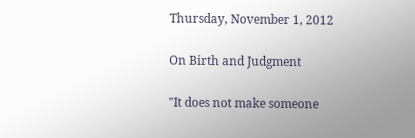Thursday, November 1, 2012

On Birth and Judgment

"It does not make someone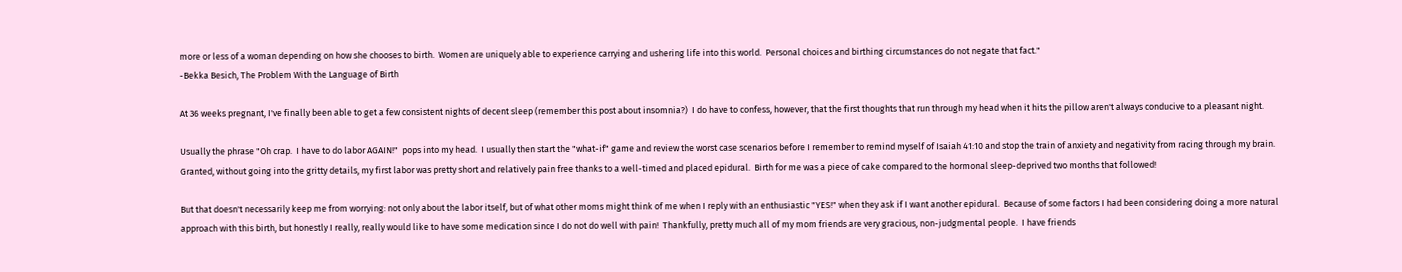more or less of a woman depending on how she chooses to birth.  Women are uniquely able to experience carrying and ushering life into this world.  Personal choices and birthing circumstances do not negate that fact."
-Bekka Besich, The Problem With the Language of Birth

At 36 weeks pregnant, I've finally been able to get a few consistent nights of decent sleep (remember this post about insomnia?)  I do have to confess, however, that the first thoughts that run through my head when it hits the pillow aren't always conducive to a pleasant night.

Usually the phrase "Oh crap.  I have to do labor AGAIN!"  pops into my head.  I usually then start the "what-if" game and review the worst case scenarios before I remember to remind myself of Isaiah 41:10 and stop the train of anxiety and negativity from racing through my brain.  Granted, without going into the gritty details, my first labor was pretty short and relatively pain free thanks to a well-timed and placed epidural.  Birth for me was a piece of cake compared to the hormonal sleep-deprived two months that followed!

But that doesn't necessarily keep me from worrying: not only about the labor itself, but of what other moms might think of me when I reply with an enthusiastic "YES!" when they ask if I want another epidural.  Because of some factors I had been considering doing a more natural approach with this birth, but honestly I really, really would like to have some medication since I do not do well with pain!  Thankfully, pretty much all of my mom friends are very gracious, non-judgmental people.  I have friends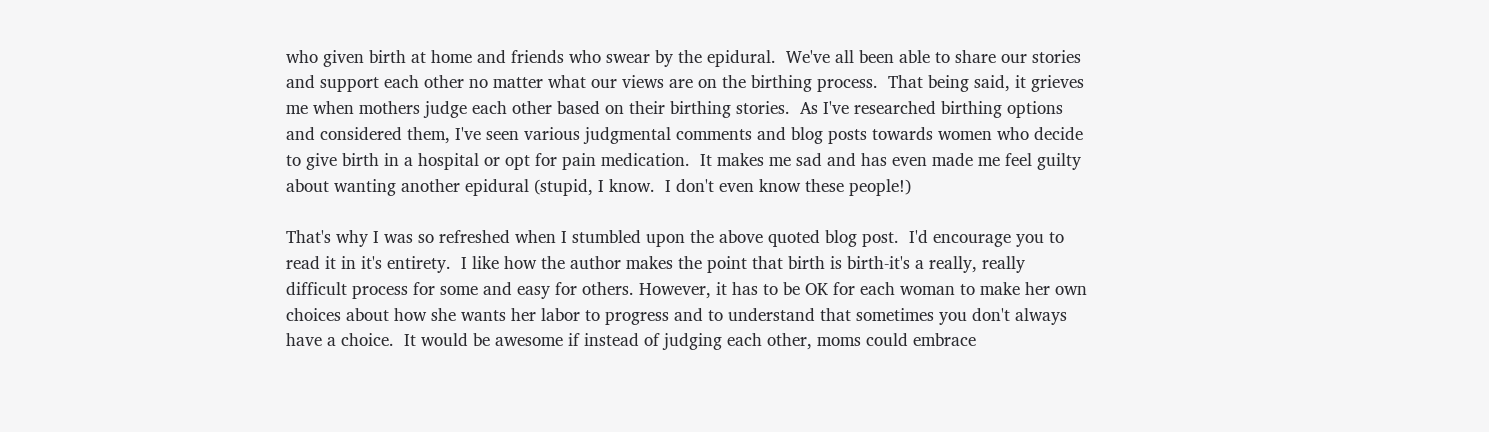who given birth at home and friends who swear by the epidural.  We've all been able to share our stories and support each other no matter what our views are on the birthing process.  That being said, it grieves me when mothers judge each other based on their birthing stories.  As I've researched birthing options and considered them, I've seen various judgmental comments and blog posts towards women who decide to give birth in a hospital or opt for pain medication.  It makes me sad and has even made me feel guilty about wanting another epidural (stupid, I know.  I don't even know these people!)

That's why I was so refreshed when I stumbled upon the above quoted blog post.  I'd encourage you to read it in it's entirety.  I like how the author makes the point that birth is birth-it's a really, really difficult process for some and easy for others. However, it has to be OK for each woman to make her own choices about how she wants her labor to progress and to understand that sometimes you don't always have a choice.  It would be awesome if instead of judging each other, moms could embrace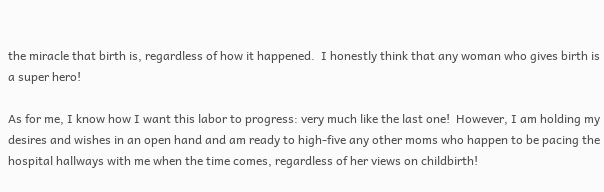the miracle that birth is, regardless of how it happened.  I honestly think that any woman who gives birth is a super hero!

As for me, I know how I want this labor to progress: very much like the last one!  However, I am holding my desires and wishes in an open hand and am ready to high-five any other moms who happen to be pacing the hospital hallways with me when the time comes, regardless of her views on childbirth!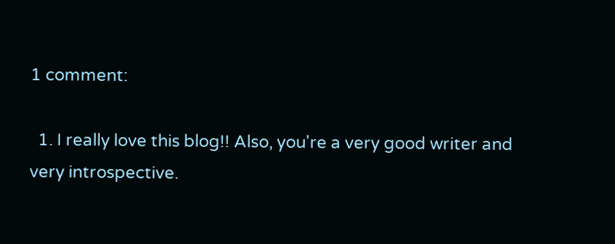1 comment:

  1. I really love this blog!! Also, you're a very good writer and very introspective.